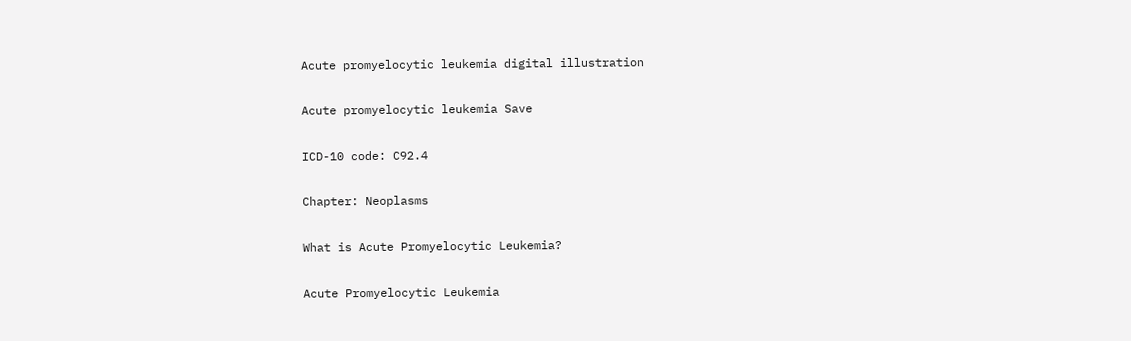Acute promyelocytic leukemia digital illustration

Acute promyelocytic leukemia Save

ICD-10 code: C92.4

Chapter: Neoplasms

What is Acute Promyelocytic Leukemia?

Acute Promyelocytic Leukemia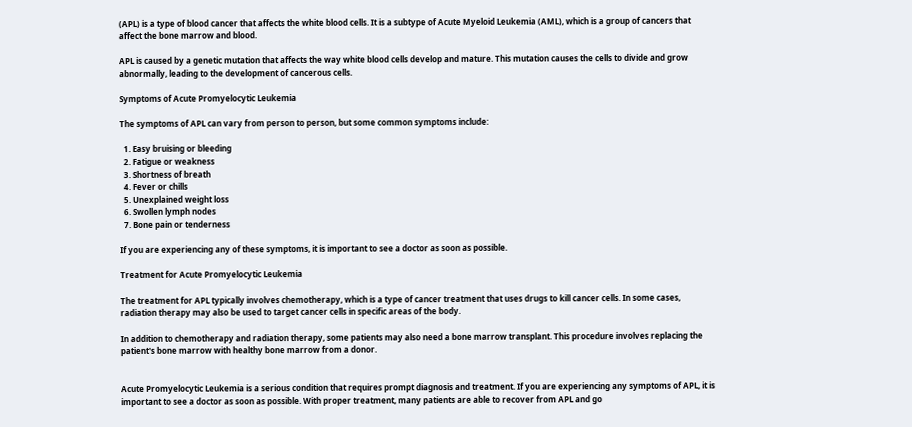(APL) is a type of blood cancer that affects the white blood cells. It is a subtype of Acute Myeloid Leukemia (AML), which is a group of cancers that affect the bone marrow and blood.

APL is caused by a genetic mutation that affects the way white blood cells develop and mature. This mutation causes the cells to divide and grow abnormally, leading to the development of cancerous cells.

Symptoms of Acute Promyelocytic Leukemia

The symptoms of APL can vary from person to person, but some common symptoms include:

  1. Easy bruising or bleeding
  2. Fatigue or weakness
  3. Shortness of breath
  4. Fever or chills
  5. Unexplained weight loss
  6. Swollen lymph nodes
  7. Bone pain or tenderness

If you are experiencing any of these symptoms, it is important to see a doctor as soon as possible.

Treatment for Acute Promyelocytic Leukemia

The treatment for APL typically involves chemotherapy, which is a type of cancer treatment that uses drugs to kill cancer cells. In some cases, radiation therapy may also be used to target cancer cells in specific areas of the body.

In addition to chemotherapy and radiation therapy, some patients may also need a bone marrow transplant. This procedure involves replacing the patient's bone marrow with healthy bone marrow from a donor.


Acute Promyelocytic Leukemia is a serious condition that requires prompt diagnosis and treatment. If you are experiencing any symptoms of APL, it is important to see a doctor as soon as possible. With proper treatment, many patients are able to recover from APL and go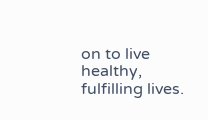on to live healthy, fulfilling lives.